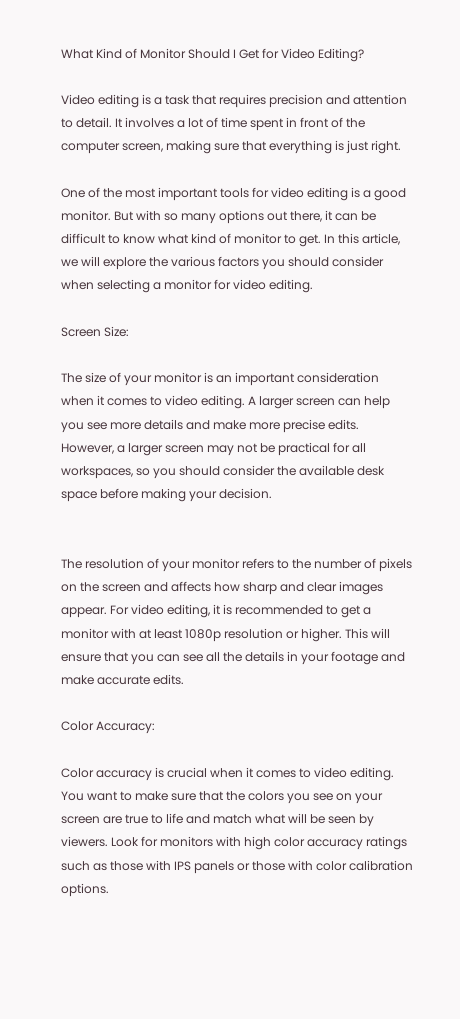What Kind of Monitor Should I Get for Video Editing?

Video editing is a task that requires precision and attention to detail. It involves a lot of time spent in front of the computer screen, making sure that everything is just right.

One of the most important tools for video editing is a good monitor. But with so many options out there, it can be difficult to know what kind of monitor to get. In this article, we will explore the various factors you should consider when selecting a monitor for video editing.

Screen Size:

The size of your monitor is an important consideration when it comes to video editing. A larger screen can help you see more details and make more precise edits. However, a larger screen may not be practical for all workspaces, so you should consider the available desk space before making your decision.


The resolution of your monitor refers to the number of pixels on the screen and affects how sharp and clear images appear. For video editing, it is recommended to get a monitor with at least 1080p resolution or higher. This will ensure that you can see all the details in your footage and make accurate edits.

Color Accuracy:

Color accuracy is crucial when it comes to video editing. You want to make sure that the colors you see on your screen are true to life and match what will be seen by viewers. Look for monitors with high color accuracy ratings such as those with IPS panels or those with color calibration options.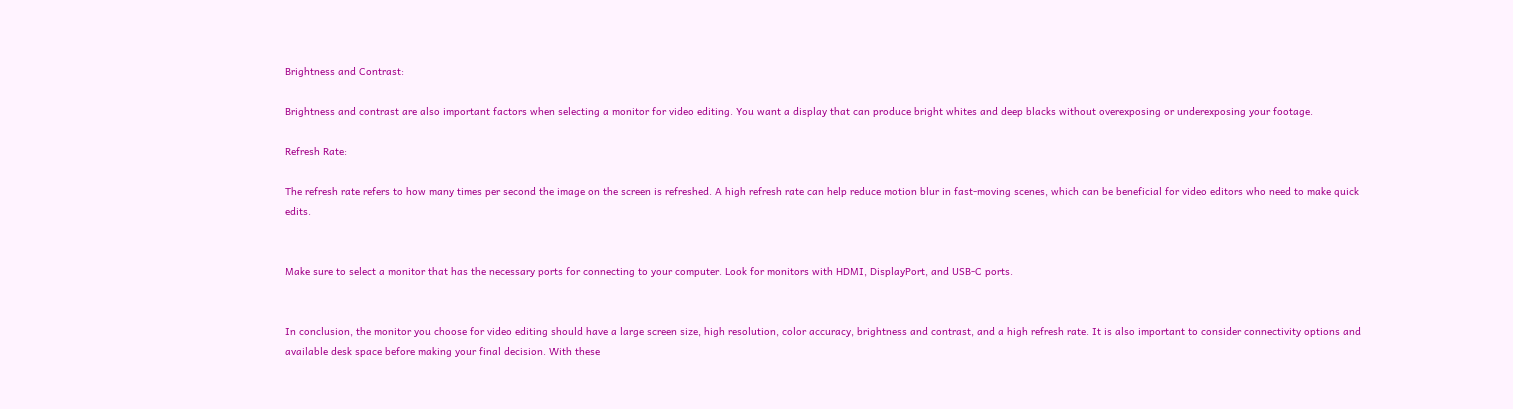Brightness and Contrast:

Brightness and contrast are also important factors when selecting a monitor for video editing. You want a display that can produce bright whites and deep blacks without overexposing or underexposing your footage.

Refresh Rate:

The refresh rate refers to how many times per second the image on the screen is refreshed. A high refresh rate can help reduce motion blur in fast-moving scenes, which can be beneficial for video editors who need to make quick edits.


Make sure to select a monitor that has the necessary ports for connecting to your computer. Look for monitors with HDMI, DisplayPort, and USB-C ports.


In conclusion, the monitor you choose for video editing should have a large screen size, high resolution, color accuracy, brightness and contrast, and a high refresh rate. It is also important to consider connectivity options and available desk space before making your final decision. With these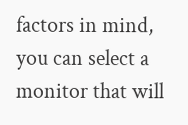factors in mind, you can select a monitor that will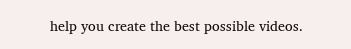help you create the best possible videos.